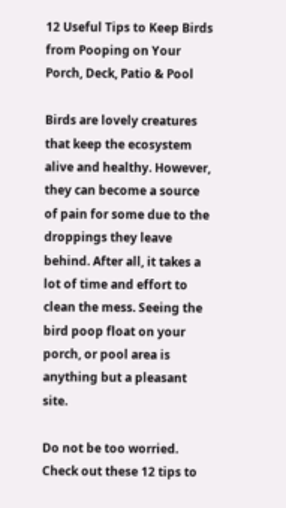12 Useful Tips to Keep Birds from Pooping on Your Porch, Deck, Patio & Pool

Birds are lovely creatures that keep the ecosystem alive and healthy. However, they can become a source of pain for some due to the droppings they leave behind. After all, it takes a lot of time and effort to clean the mess. Seeing the bird poop float on your porch, or pool area is anything but a pleasant site.

Do not be too worried. Check out these 12 tips to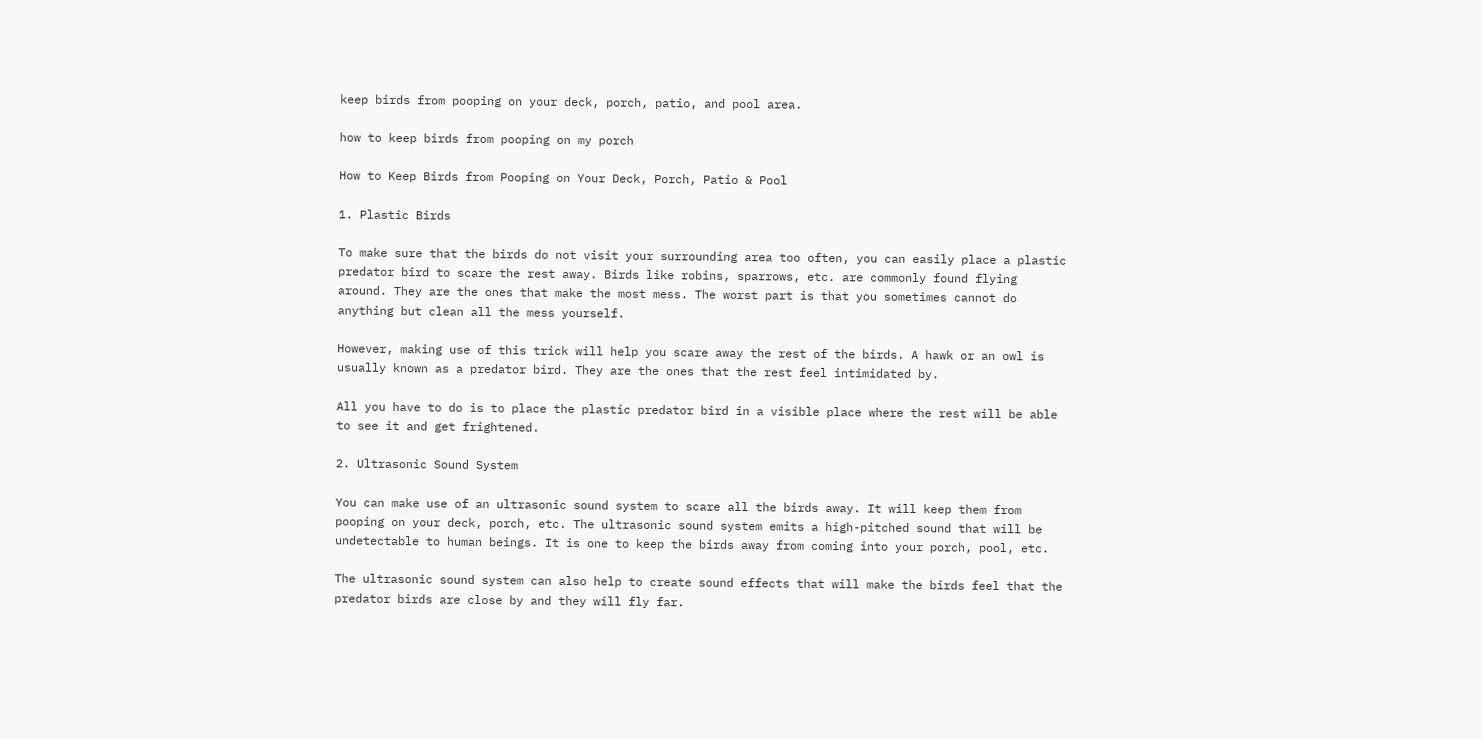keep birds from pooping on your deck, porch, patio, and pool area.

how to keep birds from pooping on my porch

How to Keep Birds from Pooping on Your Deck, Porch, Patio & Pool

1. Plastic Birds

To make sure that the birds do not visit your surrounding area too often, you can easily place a plastic predator bird to scare the rest away. Birds like robins, sparrows, etc. are commonly found flying around. They are the ones that make the most mess. The worst part is that you sometimes cannot do anything but clean all the mess yourself.

However, making use of this trick will help you scare away the rest of the birds. A hawk or an owl is usually known as a predator bird. They are the ones that the rest feel intimidated by.

All you have to do is to place the plastic predator bird in a visible place where the rest will be able to see it and get frightened.

2. Ultrasonic Sound System

You can make use of an ultrasonic sound system to scare all the birds away. It will keep them from pooping on your deck, porch, etc. The ultrasonic sound system emits a high-pitched sound that will be undetectable to human beings. It is one to keep the birds away from coming into your porch, pool, etc.

The ultrasonic sound system can also help to create sound effects that will make the birds feel that the predator birds are close by and they will fly far.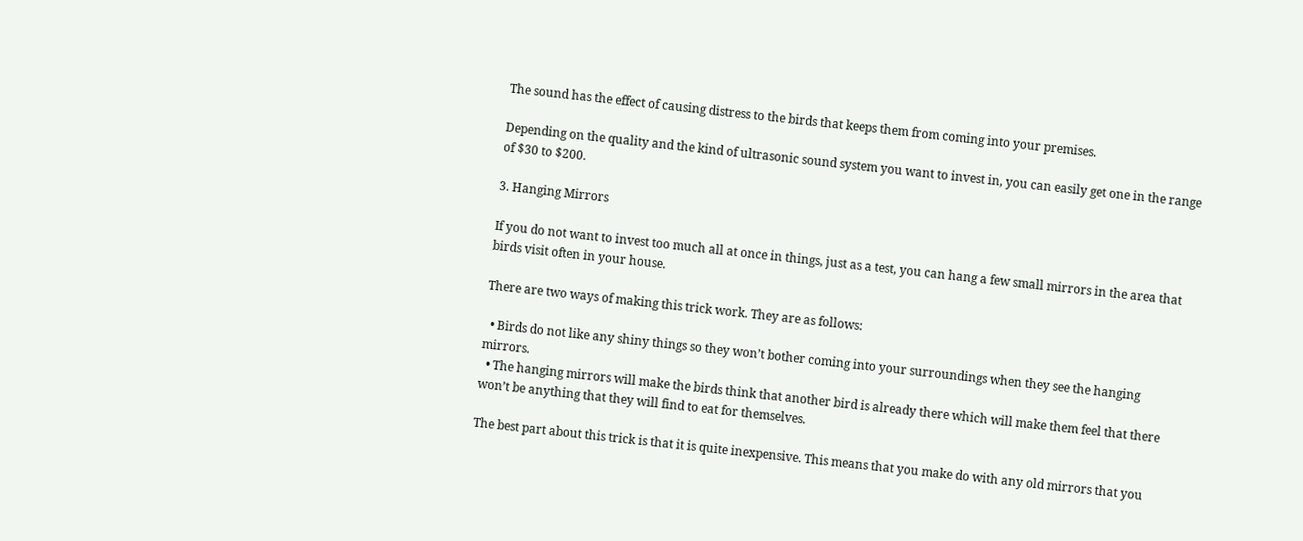The sound has the effect of causing distress to the birds that keeps them from coming into your premises.

Depending on the quality and the kind of ultrasonic sound system you want to invest in, you can easily get one in the range of $30 to $200.

3. Hanging Mirrors

If you do not want to invest too much all at once in things, just as a test, you can hang a few small mirrors in the area that birds visit often in your house.

There are two ways of making this trick work. They are as follows:

  • Birds do not like any shiny things so they won’t bother coming into your surroundings when they see the hanging mirrors.
  • The hanging mirrors will make the birds think that another bird is already there which will make them feel that there won’t be anything that they will find to eat for themselves.

The best part about this trick is that it is quite inexpensive. This means that you make do with any old mirrors that you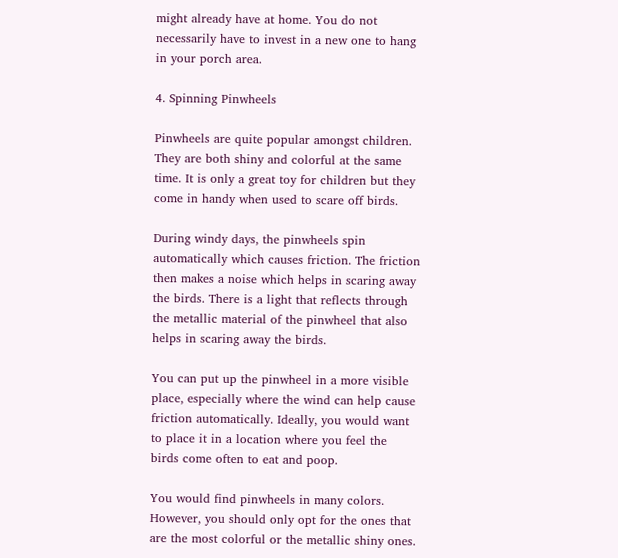might already have at home. You do not necessarily have to invest in a new one to hang in your porch area.

4. Spinning Pinwheels

Pinwheels are quite popular amongst children. They are both shiny and colorful at the same time. It is only a great toy for children but they come in handy when used to scare off birds.

During windy days, the pinwheels spin automatically which causes friction. The friction then makes a noise which helps in scaring away the birds. There is a light that reflects through the metallic material of the pinwheel that also helps in scaring away the birds.

You can put up the pinwheel in a more visible place, especially where the wind can help cause friction automatically. Ideally, you would want to place it in a location where you feel the birds come often to eat and poop.

You would find pinwheels in many colors. However, you should only opt for the ones that are the most colorful or the metallic shiny ones.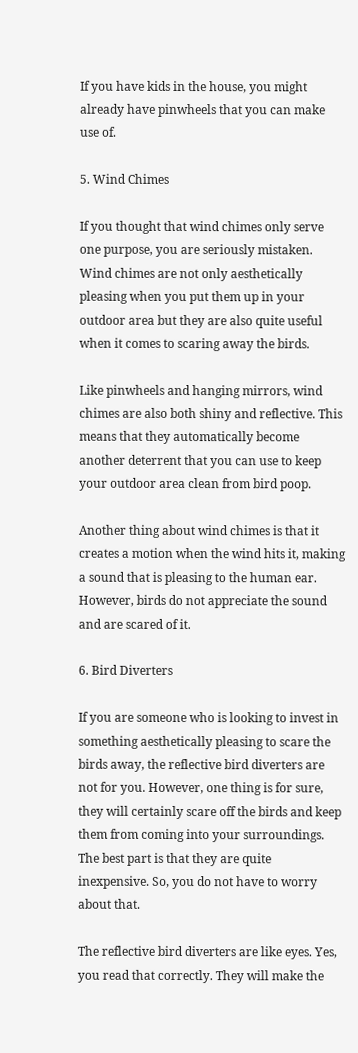If you have kids in the house, you might already have pinwheels that you can make use of.

5. Wind Chimes

If you thought that wind chimes only serve one purpose, you are seriously mistaken. Wind chimes are not only aesthetically pleasing when you put them up in your outdoor area but they are also quite useful when it comes to scaring away the birds.

Like pinwheels and hanging mirrors, wind chimes are also both shiny and reflective. This means that they automatically become another deterrent that you can use to keep your outdoor area clean from bird poop.

Another thing about wind chimes is that it creates a motion when the wind hits it, making a sound that is pleasing to the human ear. However, birds do not appreciate the sound and are scared of it.

6. Bird Diverters

If you are someone who is looking to invest in something aesthetically pleasing to scare the birds away, the reflective bird diverters are not for you. However, one thing is for sure, they will certainly scare off the birds and keep them from coming into your surroundings. The best part is that they are quite inexpensive. So, you do not have to worry about that.

The reflective bird diverters are like eyes. Yes, you read that correctly. They will make the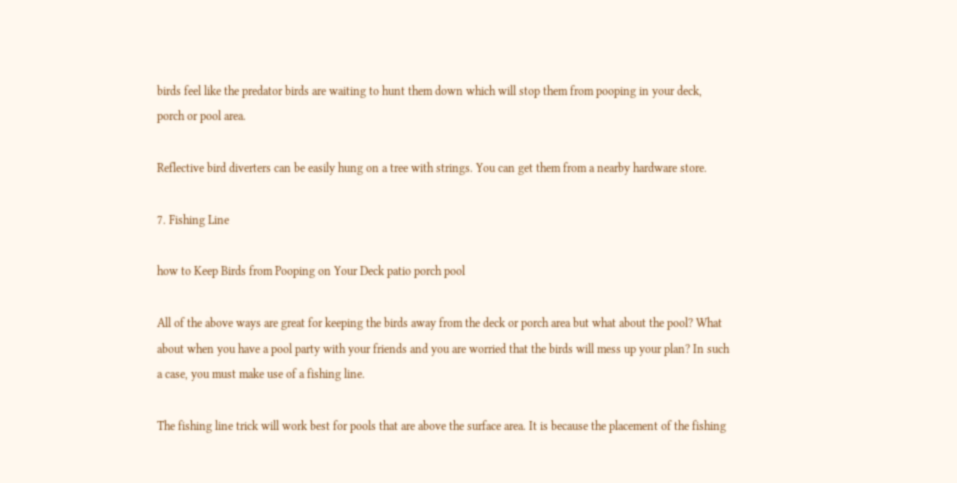birds feel like the predator birds are waiting to hunt them down which will stop them from pooping in your deck, porch or pool area.

Reflective bird diverters can be easily hung on a tree with strings. You can get them from a nearby hardware store.

7. Fishing Line

how to Keep Birds from Pooping on Your Deck patio porch pool

All of the above ways are great for keeping the birds away from the deck or porch area but what about the pool? What about when you have a pool party with your friends and you are worried that the birds will mess up your plan? In such a case, you must make use of a fishing line.

The fishing line trick will work best for pools that are above the surface area. It is because the placement of the fishing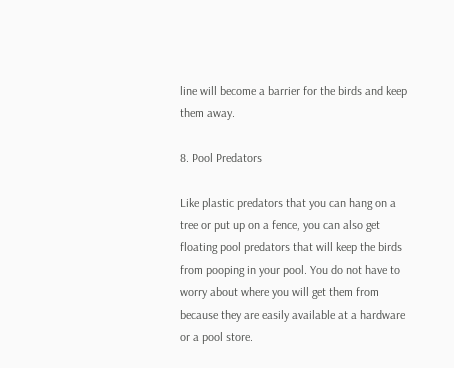line will become a barrier for the birds and keep them away.

8. Pool Predators

Like plastic predators that you can hang on a tree or put up on a fence, you can also get floating pool predators that will keep the birds from pooping in your pool. You do not have to worry about where you will get them from because they are easily available at a hardware or a pool store.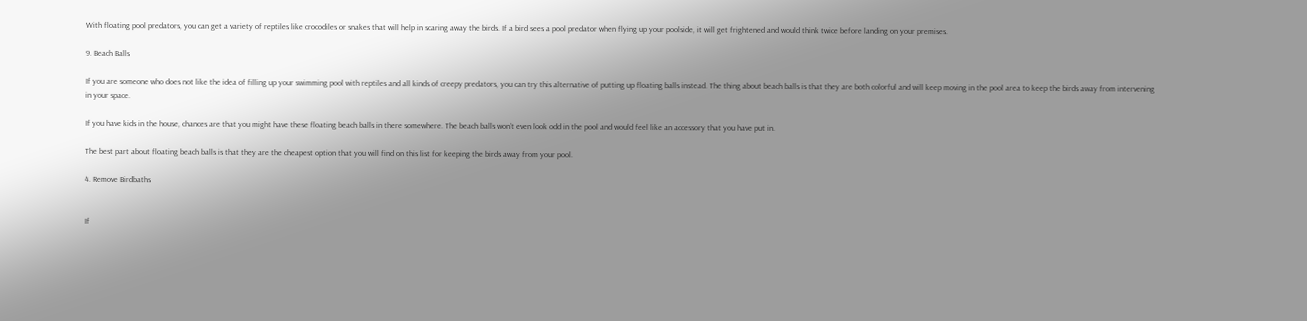With floating pool predators, you can get a variety of reptiles like crocodiles or snakes that will help in scaring away the birds. If a bird sees a pool predator when flying up your poolside, it will get frightened and would think twice before landing on your premises.

9. Beach Balls

If you are someone who does not like the idea of filling up your swimming pool with reptiles and all kinds of creepy predators, you can try this alternative of putting up floating balls instead. The thing about beach balls is that they are both colorful and will keep moving in the pool area to keep the birds away from intervening in your space.

If you have kids in the house, chances are that you might have these floating beach balls in there somewhere. The beach balls won’t even look odd in the pool and would feel like an accessory that you have put in.

The best part about floating beach balls is that they are the cheapest option that you will find on this list for keeping the birds away from your pool.

4. Remove Birdbaths


If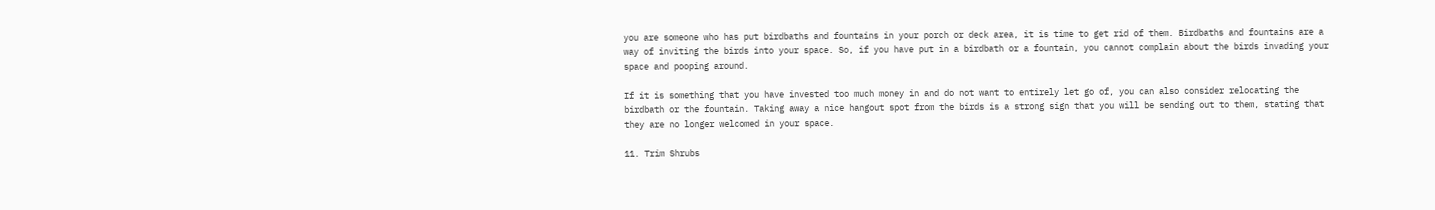you are someone who has put birdbaths and fountains in your porch or deck area, it is time to get rid of them. Birdbaths and fountains are a way of inviting the birds into your space. So, if you have put in a birdbath or a fountain, you cannot complain about the birds invading your space and pooping around.

If it is something that you have invested too much money in and do not want to entirely let go of, you can also consider relocating the birdbath or the fountain. Taking away a nice hangout spot from the birds is a strong sign that you will be sending out to them, stating that they are no longer welcomed in your space.

11. Trim Shrubs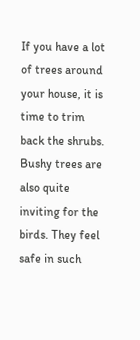If you have a lot of trees around your house, it is time to trim back the shrubs. Bushy trees are also quite inviting for the birds. They feel safe in such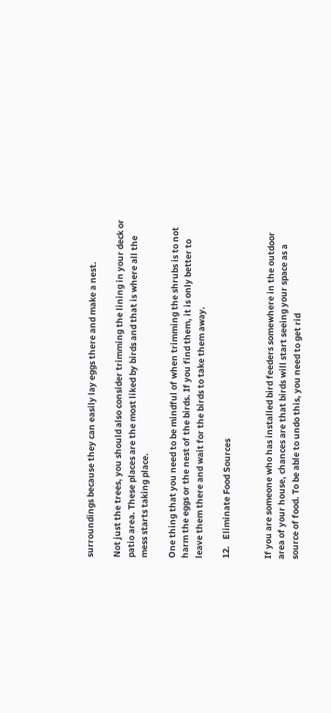surroundings because they can easily lay eggs there and make a nest.

Not just the trees, you should also consider trimming the lining in your deck or patio area. These places are the most liked by birds and that is where all the mess starts taking place.

One thing that you need to be mindful of when trimming the shrubs is to not harm the eggs or the nest of the birds. If you find them, it is only better to leave them there and wait for the birds to take them away.

12.   Eliminate Food Sources


If you are someone who has installed bird feeders somewhere in the outdoor area of your house, chances are that birds will start seeing your space as a source of food. To be able to undo this, you need to get rid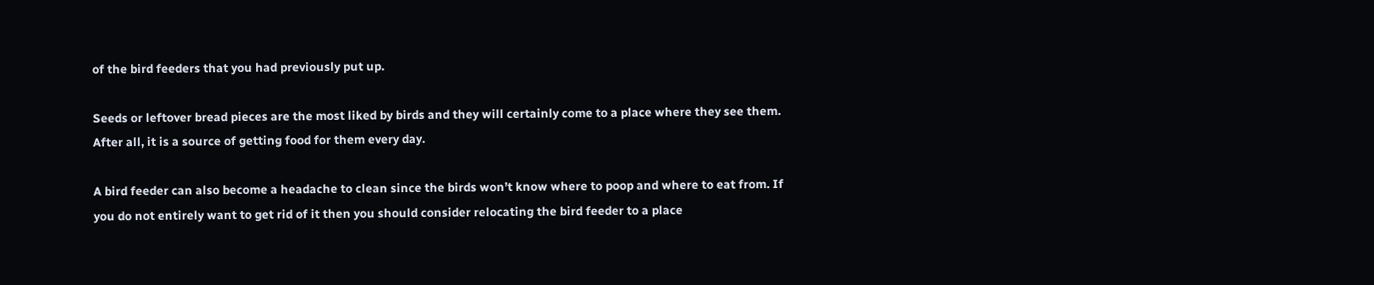of the bird feeders that you had previously put up.

Seeds or leftover bread pieces are the most liked by birds and they will certainly come to a place where they see them. After all, it is a source of getting food for them every day.

A bird feeder can also become a headache to clean since the birds won’t know where to poop and where to eat from. If you do not entirely want to get rid of it then you should consider relocating the bird feeder to a place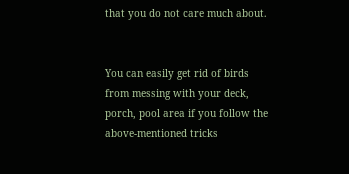that you do not care much about.


You can easily get rid of birds from messing with your deck, porch, pool area if you follow the above-mentioned tricks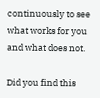continuously to see what works for you and what does not.

Did you find this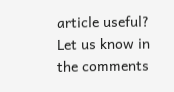article useful? Let us know in the comments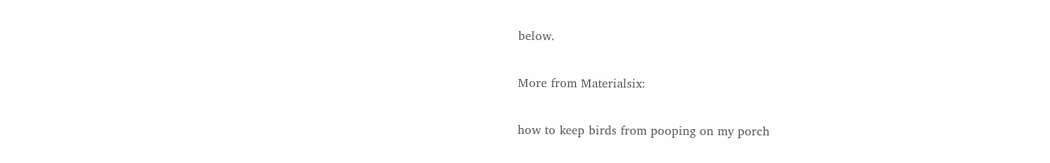below.

More from Materialsix:

how to keep birds from pooping on my porch